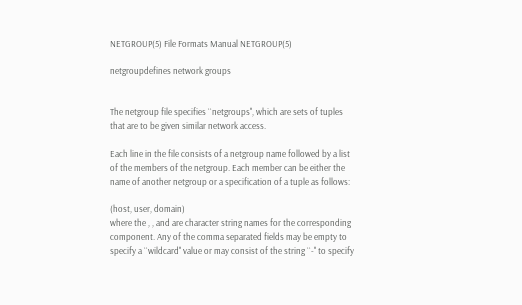NETGROUP(5) File Formats Manual NETGROUP(5)

netgroupdefines network groups


The netgroup file specifies ``netgroups'', which are sets of tuples that are to be given similar network access.

Each line in the file consists of a netgroup name followed by a list of the members of the netgroup. Each member can be either the name of another netgroup or a specification of a tuple as follows:

(host, user, domain)
where the , , and are character string names for the corresponding component. Any of the comma separated fields may be empty to specify a ``wildcard'' value or may consist of the string ``-'' to specify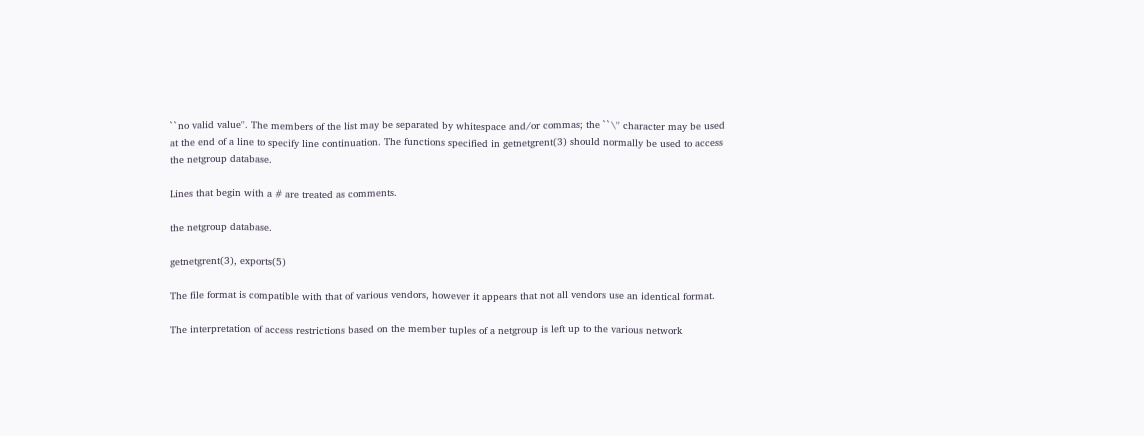``no valid value''. The members of the list may be separated by whitespace and/or commas; the ``\'' character may be used at the end of a line to specify line continuation. The functions specified in getnetgrent(3) should normally be used to access the netgroup database.

Lines that begin with a # are treated as comments.

the netgroup database.

getnetgrent(3), exports(5)

The file format is compatible with that of various vendors, however it appears that not all vendors use an identical format.

The interpretation of access restrictions based on the member tuples of a netgroup is left up to the various network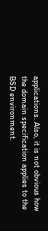applications. Also, it is not obvious how the domain specification applies to the BSD environment.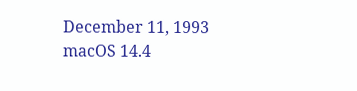December 11, 1993 macOS 14.4